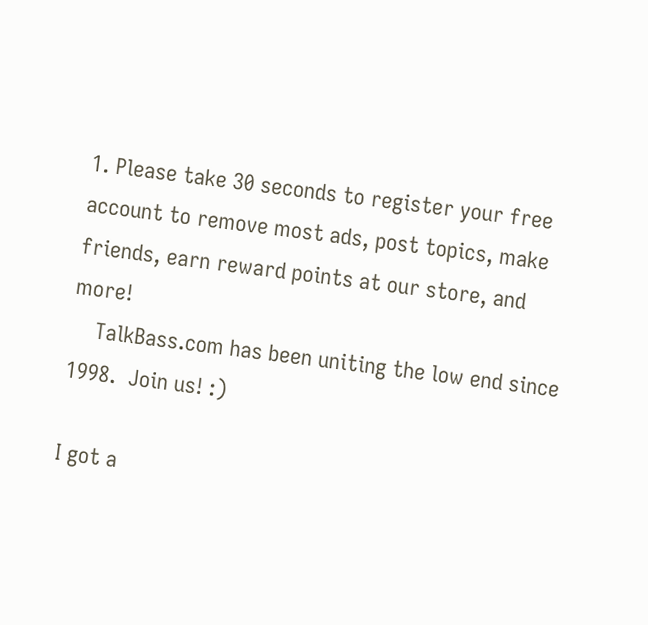1. Please take 30 seconds to register your free account to remove most ads, post topics, make friends, earn reward points at our store, and more!
    TalkBass.com has been uniting the low end since 1998.  Join us! :)

I got a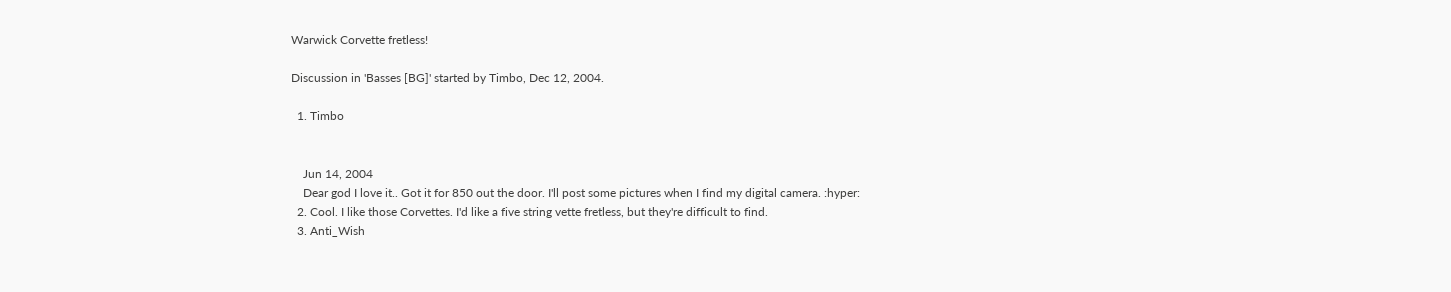Warwick Corvette fretless!

Discussion in 'Basses [BG]' started by Timbo, Dec 12, 2004.

  1. Timbo


    Jun 14, 2004
    Dear god I love it.. Got it for 850 out the door. I'll post some pictures when I find my digital camera. :hyper:
  2. Cool. I like those Corvettes. I'd like a five string vette fretless, but they're difficult to find.
  3. Anti_Wish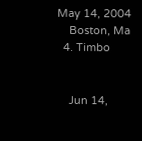May 14, 2004
    Boston, Ma
  4. Timbo


    Jun 14,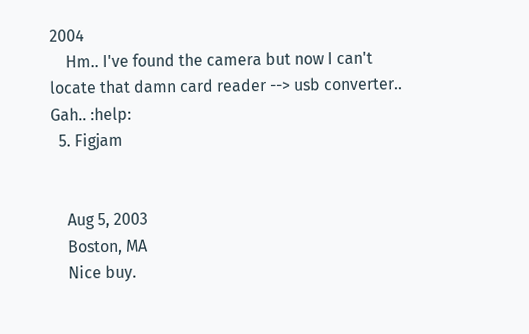2004
    Hm.. I've found the camera but now I can't locate that damn card reader --> usb converter.. Gah.. :help:
  5. Figjam


    Aug 5, 2003
    Boston, MA
    Nice buy.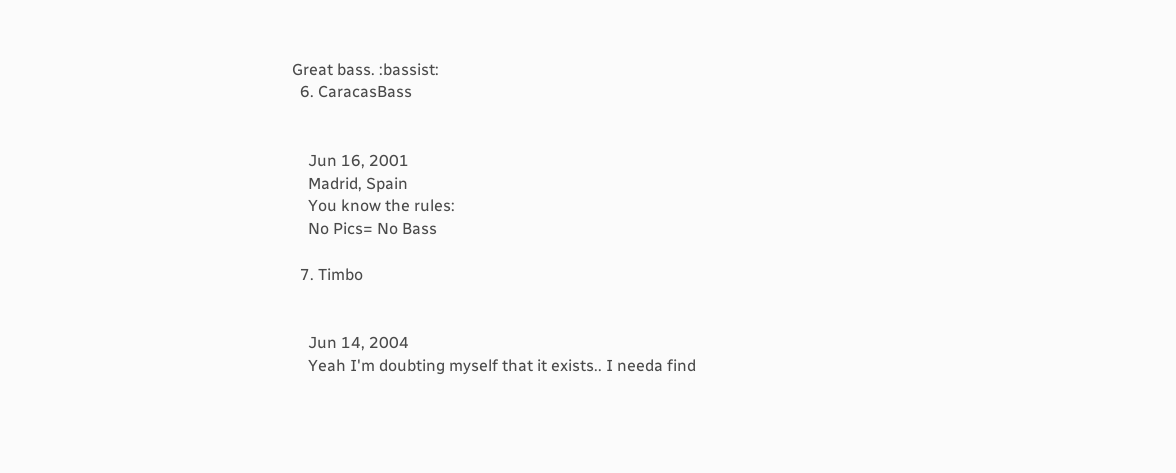Great bass. :bassist:
  6. CaracasBass


    Jun 16, 2001
    Madrid, Spain
    You know the rules:
    No Pics= No Bass

  7. Timbo


    Jun 14, 2004
    Yeah I'm doubting myself that it exists.. I needa find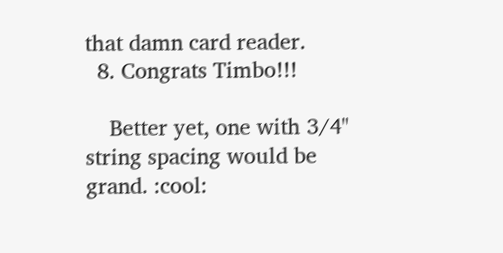that damn card reader.
  8. Congrats Timbo!!!

    Better yet, one with 3/4" string spacing would be grand. :cool: